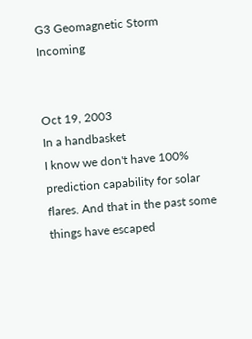G3 Geomagnetic Storm Incoming


Oct 19, 2003
In a handbasket
I know we don't have 100% prediction capability for solar flares. And that in the past some things have escaped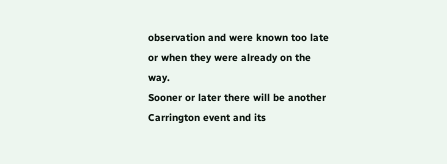observation and were known too late or when they were already on the way.
Sooner or later there will be another Carrington event and its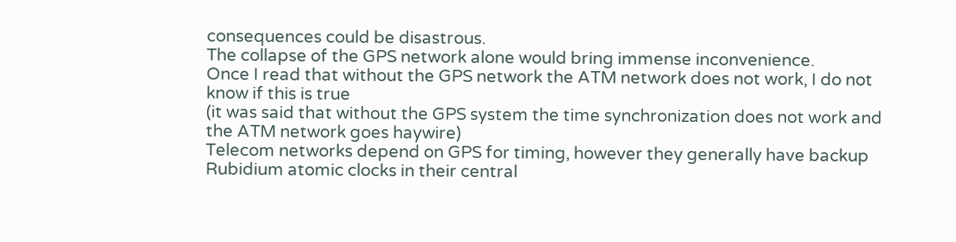consequences could be disastrous.
The collapse of the GPS network alone would bring immense inconvenience.
Once I read that without the GPS network the ATM network does not work, I do not know if this is true
(it was said that without the GPS system the time synchronization does not work and the ATM network goes haywire)
Telecom networks depend on GPS for timing, however they generally have backup Rubidium atomic clocks in their central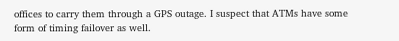offices to carry them through a GPS outage. I suspect that ATMs have some form of timing failover as well.